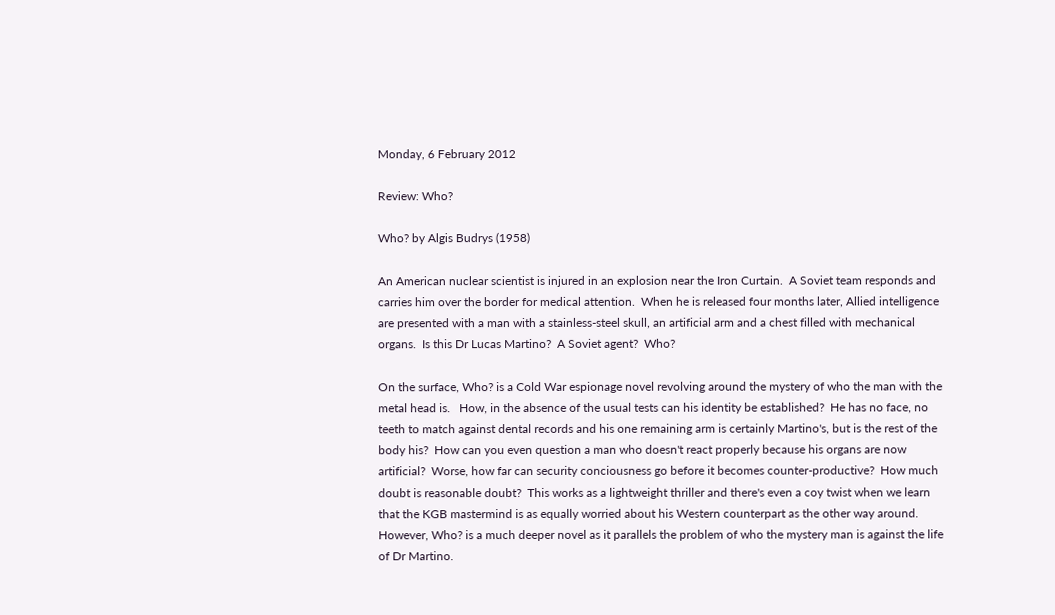Monday, 6 February 2012

Review: Who?

Who? by Algis Budrys (1958)

An American nuclear scientist is injured in an explosion near the Iron Curtain.  A Soviet team responds and carries him over the border for medical attention.  When he is released four months later, Allied intelligence are presented with a man with a stainless-steel skull, an artificial arm and a chest filled with mechanical organs.  Is this Dr Lucas Martino?  A Soviet agent?  Who?

On the surface, Who? is a Cold War espionage novel revolving around the mystery of who the man with the metal head is.   How, in the absence of the usual tests can his identity be established?  He has no face, no teeth to match against dental records and his one remaining arm is certainly Martino's, but is the rest of the body his?  How can you even question a man who doesn't react properly because his organs are now artificial?  Worse, how far can security conciousness go before it becomes counter-productive?  How much doubt is reasonable doubt?  This works as a lightweight thriller and there's even a coy twist when we learn that the KGB mastermind is as equally worried about his Western counterpart as the other way around.  However, Who? is a much deeper novel as it parallels the problem of who the mystery man is against the life of Dr Martino.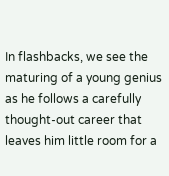In flashbacks, we see the maturing of a young genius as he follows a carefully thought-out career that leaves him little room for a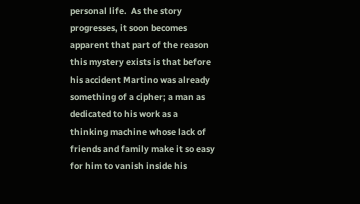personal life.  As the story progresses, it soon becomes apparent that part of the reason this mystery exists is that before his accident Martino was already something of a cipher; a man as dedicated to his work as a thinking machine whose lack of friends and family make it so easy for him to vanish inside his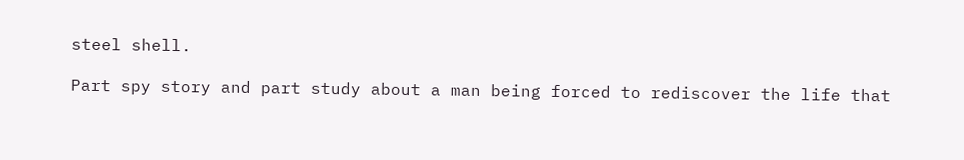steel shell.

Part spy story and part study about a man being forced to rediscover the life that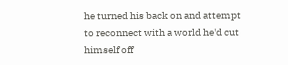he turned his back on and attempt to reconnect with a world he'd cut himself off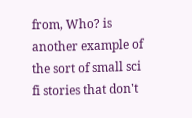from, Who? is another example of the sort of small sci fi stories that don't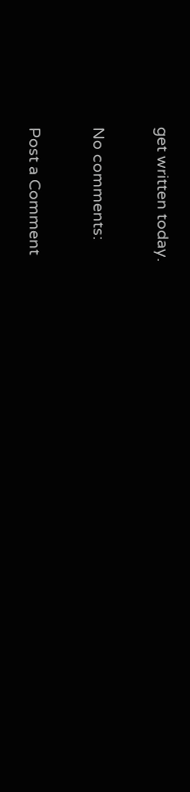get written today.

No comments:

Post a Comment